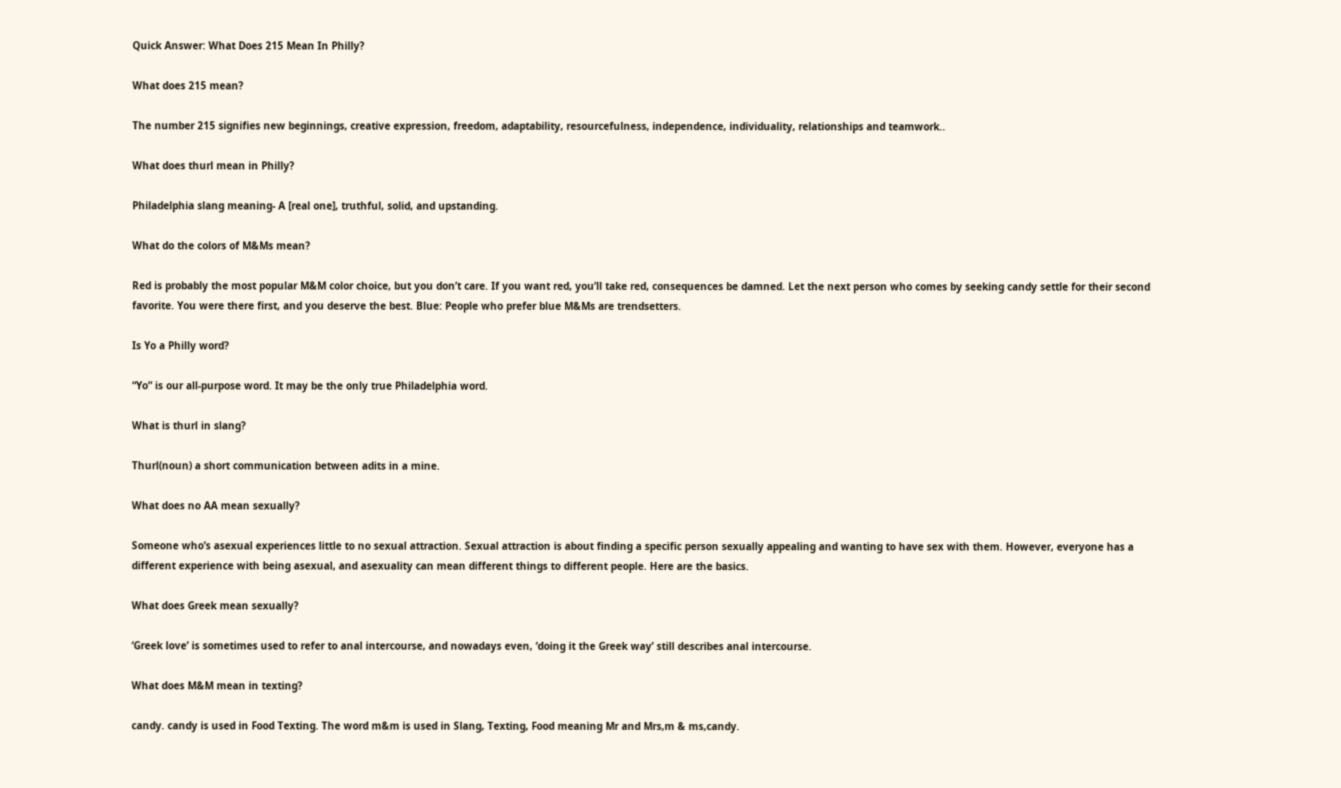Quick Answer: What Does 215 Mean In Philly?

What does 215 mean?

The number 215 signifies new beginnings, creative expression, freedom, adaptability, resourcefulness, independence, individuality, relationships and teamwork..

What does thurl mean in Philly?

Philadelphia slang meaning- A [real one], truthful, solid, and upstanding.

What do the colors of M&Ms mean?

Red is probably the most popular M&M color choice, but you don’t care. If you want red, you’ll take red, consequences be damned. Let the next person who comes by seeking candy settle for their second favorite. You were there first, and you deserve the best. Blue: People who prefer blue M&Ms are trendsetters.

Is Yo a Philly word?

“Yo” is our all-purpose word. It may be the only true Philadelphia word.

What is thurl in slang?

Thurl(noun) a short communication between adits in a mine.

What does no AA mean sexually?

Someone who’s asexual experiences little to no sexual attraction. Sexual attraction is about finding a specific person sexually appealing and wanting to have sex with them. However, everyone has a different experience with being asexual, and asexuality can mean different things to different people. Here are the basics.

What does Greek mean sexually?

‘Greek love’ is sometimes used to refer to anal intercourse, and nowadays even, ‘doing it the Greek way’ still describes anal intercourse.

What does M&M mean in texting?

candy. candy is used in Food Texting. The word m&m is used in Slang, Texting, Food meaning Mr and Mrs,m & ms,candy.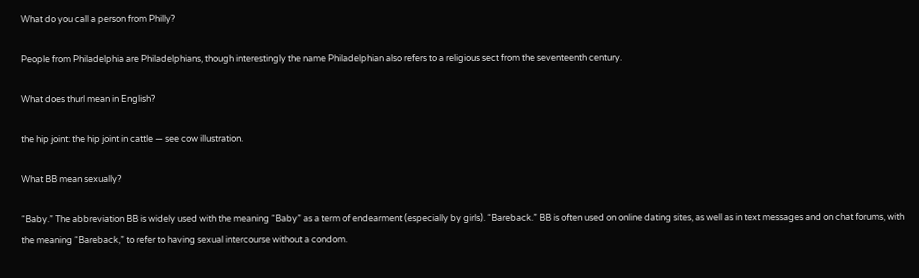What do you call a person from Philly?

People from Philadelphia are Philadelphians, though interestingly the name Philadelphian also refers to a religious sect from the seventeenth century.

What does thurl mean in English?

the hip joint: the hip joint in cattle — see cow illustration.

What BB mean sexually?

“Baby.” The abbreviation BB is widely used with the meaning “Baby” as a term of endearment (especially by girls). “Bareback.” BB is often used on online dating sites, as well as in text messages and on chat forums, with the meaning “Bareback,” to refer to having sexual intercourse without a condom.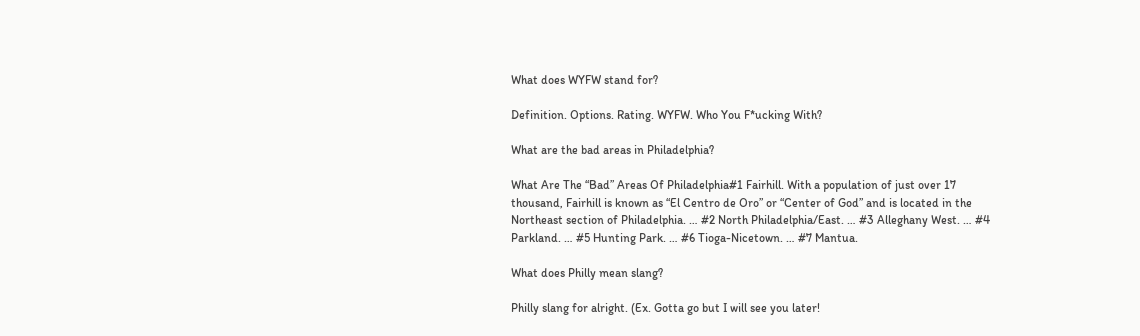What does WYFW stand for?

Definition. Options. Rating. WYFW. Who You F*ucking With?

What are the bad areas in Philadelphia?

What Are The “Bad” Areas Of Philadelphia#1 Fairhill. With a population of just over 17 thousand, Fairhill is known as “El Centro de Oro” or “Center of God” and is located in the Northeast section of Philadelphia. … #2 North Philadelphia/East. … #3 Alleghany West. … #4 Parkland. … #5 Hunting Park. … #6 Tioga-Nicetown. … #7 Mantua.

What does Philly mean slang?

Philly slang for alright. (Ex. Gotta go but I will see you later!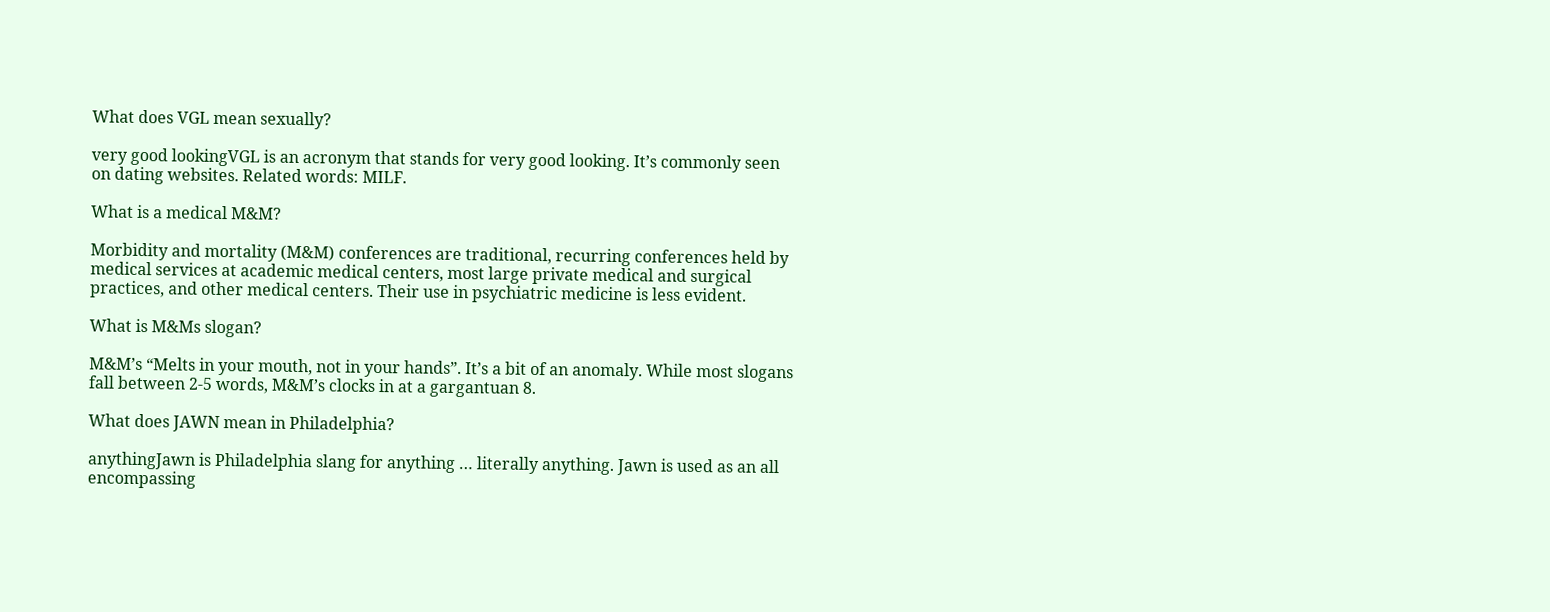What does VGL mean sexually?

very good lookingVGL is an acronym that stands for very good looking. It’s commonly seen on dating websites. Related words: MILF.

What is a medical M&M?

Morbidity and mortality (M&M) conferences are traditional, recurring conferences held by medical services at academic medical centers, most large private medical and surgical practices, and other medical centers. Their use in psychiatric medicine is less evident.

What is M&Ms slogan?

M&M’s “Melts in your mouth, not in your hands”. It’s a bit of an anomaly. While most slogans fall between 2-5 words, M&M’s clocks in at a gargantuan 8.

What does JAWN mean in Philadelphia?

anythingJawn is Philadelphia slang for anything … literally anything. Jawn is used as an all encompassing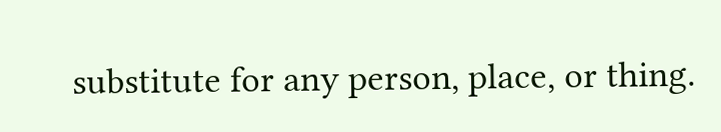substitute for any person, place, or thing.